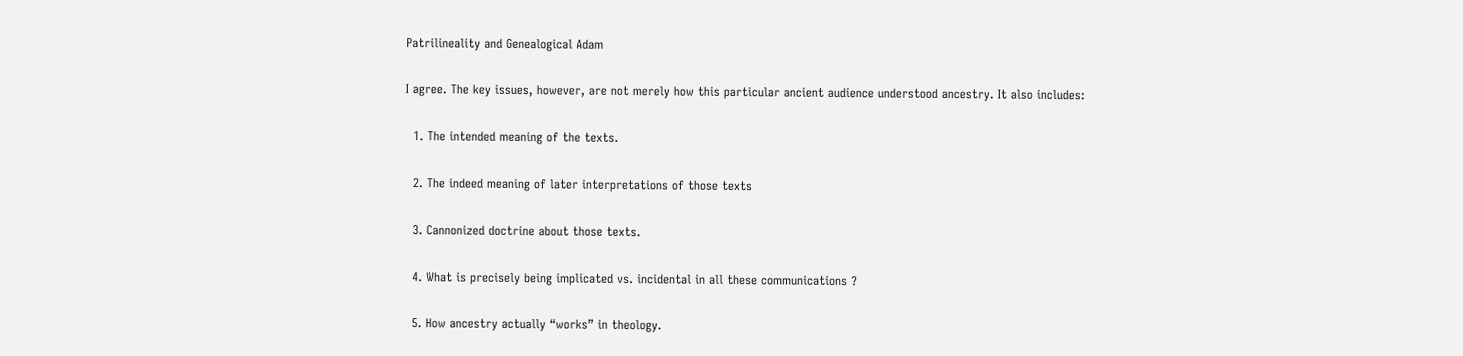Patrilineality and Genealogical Adam

I agree. The key issues, however, are not merely how this particular ancient audience understood ancestry. It also includes:

  1. The intended meaning of the texts.

  2. The indeed meaning of later interpretations of those texts

  3. Cannonized doctrine about those texts.

  4. What is precisely being implicated vs. incidental in all these communications ?

  5. How ancestry actually “works” in theology.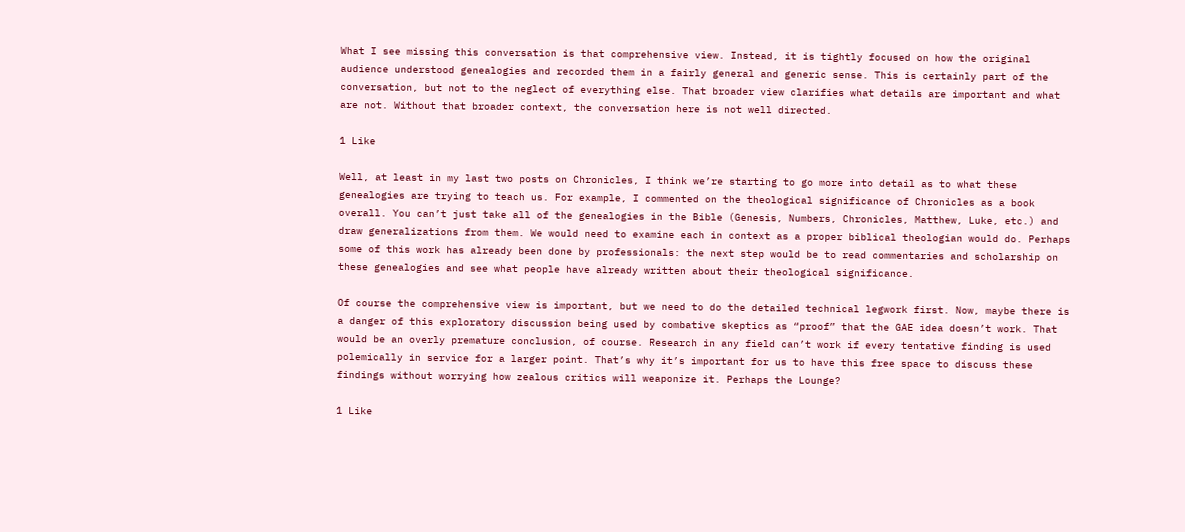What I see missing this conversation is that comprehensive view. Instead, it is tightly focused on how the original audience understood genealogies and recorded them in a fairly general and generic sense. This is certainly part of the conversation, but not to the neglect of everything else. That broader view clarifies what details are important and what are not. Without that broader context, the conversation here is not well directed.

1 Like

Well, at least in my last two posts on Chronicles, I think we’re starting to go more into detail as to what these genealogies are trying to teach us. For example, I commented on the theological significance of Chronicles as a book overall. You can’t just take all of the genealogies in the Bible (Genesis, Numbers, Chronicles, Matthew, Luke, etc.) and draw generalizations from them. We would need to examine each in context as a proper biblical theologian would do. Perhaps some of this work has already been done by professionals: the next step would be to read commentaries and scholarship on these genealogies and see what people have already written about their theological significance.

Of course the comprehensive view is important, but we need to do the detailed technical legwork first. Now, maybe there is a danger of this exploratory discussion being used by combative skeptics as “proof” that the GAE idea doesn’t work. That would be an overly premature conclusion, of course. Research in any field can’t work if every tentative finding is used polemically in service for a larger point. That’s why it’s important for us to have this free space to discuss these findings without worrying how zealous critics will weaponize it. Perhaps the Lounge?

1 Like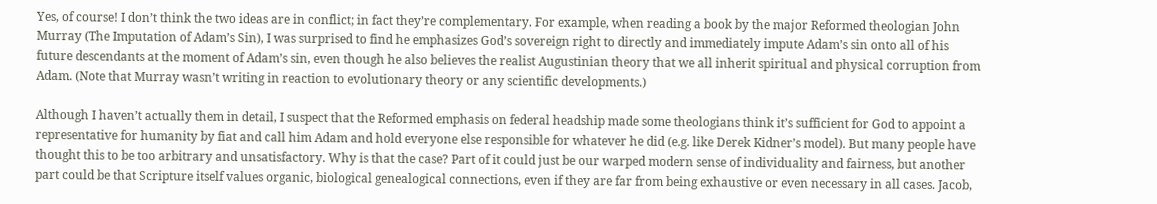Yes, of course! I don’t think the two ideas are in conflict; in fact they’re complementary. For example, when reading a book by the major Reformed theologian John Murray (The Imputation of Adam’s Sin), I was surprised to find he emphasizes God’s sovereign right to directly and immediately impute Adam’s sin onto all of his future descendants at the moment of Adam’s sin, even though he also believes the realist Augustinian theory that we all inherit spiritual and physical corruption from Adam. (Note that Murray wasn’t writing in reaction to evolutionary theory or any scientific developments.)

Although I haven’t actually them in detail, I suspect that the Reformed emphasis on federal headship made some theologians think it’s sufficient for God to appoint a representative for humanity by fiat and call him Adam and hold everyone else responsible for whatever he did (e.g. like Derek Kidner’s model). But many people have thought this to be too arbitrary and unsatisfactory. Why is that the case? Part of it could just be our warped modern sense of individuality and fairness, but another part could be that Scripture itself values organic, biological genealogical connections, even if they are far from being exhaustive or even necessary in all cases. Jacob,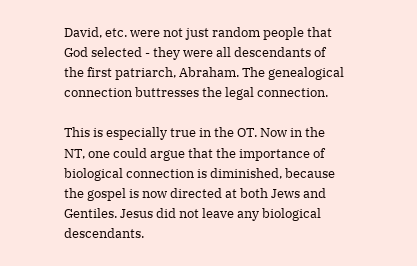David, etc. were not just random people that God selected - they were all descendants of the first patriarch, Abraham. The genealogical connection buttresses the legal connection.

This is especially true in the OT. Now in the NT, one could argue that the importance of biological connection is diminished, because the gospel is now directed at both Jews and Gentiles. Jesus did not leave any biological descendants.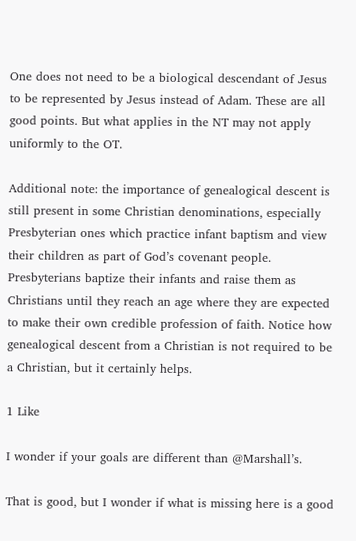One does not need to be a biological descendant of Jesus to be represented by Jesus instead of Adam. These are all good points. But what applies in the NT may not apply uniformly to the OT.

Additional note: the importance of genealogical descent is still present in some Christian denominations, especially Presbyterian ones which practice infant baptism and view their children as part of God’s covenant people. Presbyterians baptize their infants and raise them as Christians until they reach an age where they are expected to make their own credible profession of faith. Notice how genealogical descent from a Christian is not required to be a Christian, but it certainly helps.

1 Like

I wonder if your goals are different than @Marshall’s.

That is good, but I wonder if what is missing here is a good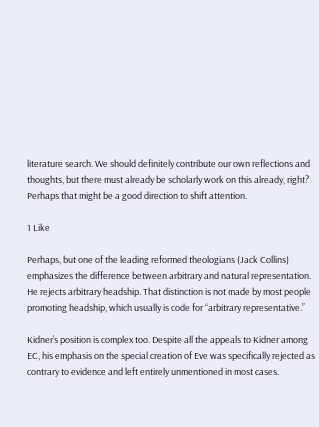literature search. We should definitely contribute our own reflections and thoughts, but there must already be scholarly work on this already, right? Perhaps that might be a good direction to shift attention.

1 Like

Perhaps, but one of the leading reformed theologians (Jack Collins) emphasizes the difference between arbitrary and natural representation. He rejects arbitrary headship. That distinction is not made by most people promoting headship, which usually is code for “arbitrary representative.”

Kidner’s position is complex too. Despite all the appeals to Kidner among EC, his emphasis on the special creation of Eve was specifically rejected as contrary to evidence and left entirely unmentioned in most cases.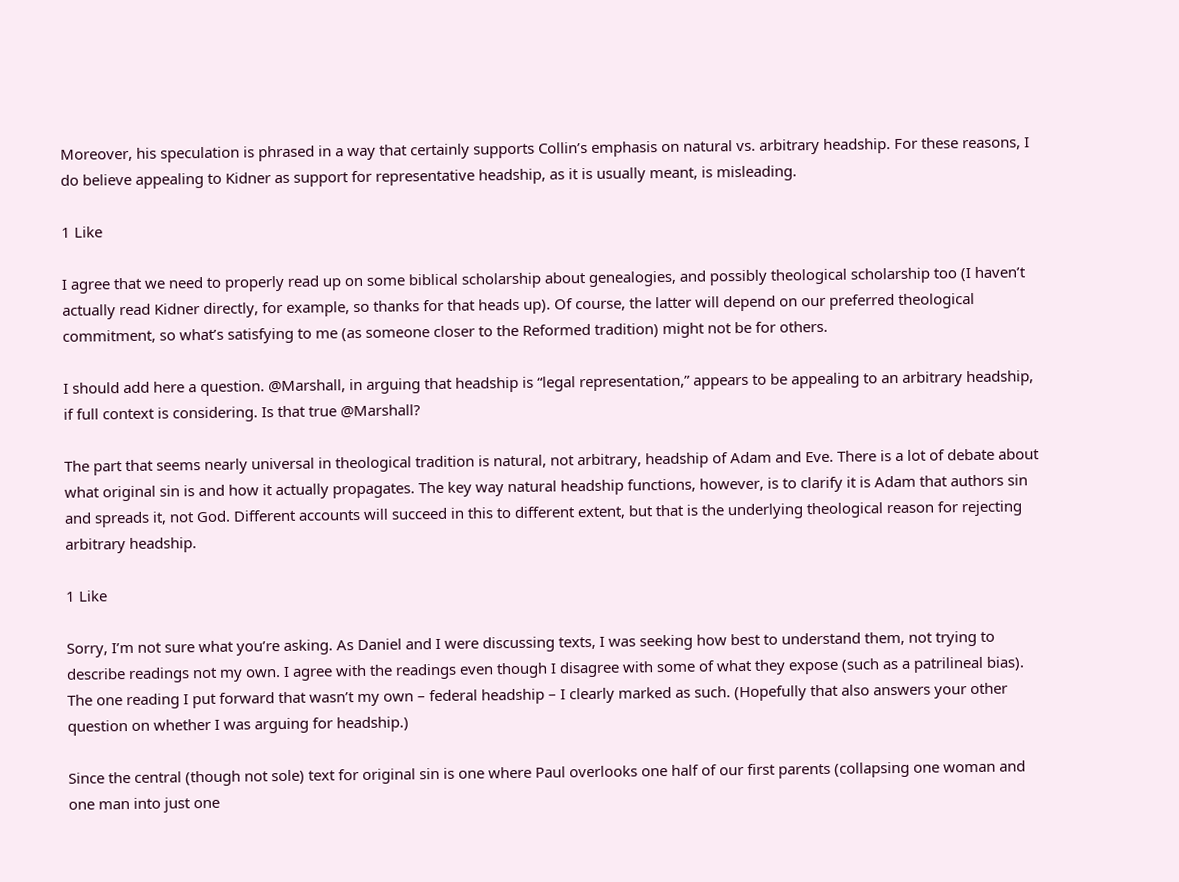Moreover, his speculation is phrased in a way that certainly supports Collin’s emphasis on natural vs. arbitrary headship. For these reasons, I do believe appealing to Kidner as support for representative headship, as it is usually meant, is misleading.

1 Like

I agree that we need to properly read up on some biblical scholarship about genealogies, and possibly theological scholarship too (I haven’t actually read Kidner directly, for example, so thanks for that heads up). Of course, the latter will depend on our preferred theological commitment, so what’s satisfying to me (as someone closer to the Reformed tradition) might not be for others.

I should add here a question. @Marshall, in arguing that headship is “legal representation,” appears to be appealing to an arbitrary headship, if full context is considering. Is that true @Marshall?

The part that seems nearly universal in theological tradition is natural, not arbitrary, headship of Adam and Eve. There is a lot of debate about what original sin is and how it actually propagates. The key way natural headship functions, however, is to clarify it is Adam that authors sin and spreads it, not God. Different accounts will succeed in this to different extent, but that is the underlying theological reason for rejecting arbitrary headship.

1 Like

Sorry, I’m not sure what you’re asking. As Daniel and I were discussing texts, I was seeking how best to understand them, not trying to describe readings not my own. I agree with the readings even though I disagree with some of what they expose (such as a patrilineal bias). The one reading I put forward that wasn’t my own – federal headship – I clearly marked as such. (Hopefully that also answers your other question on whether I was arguing for headship.)

Since the central (though not sole) text for original sin is one where Paul overlooks one half of our first parents (collapsing one woman and one man into just one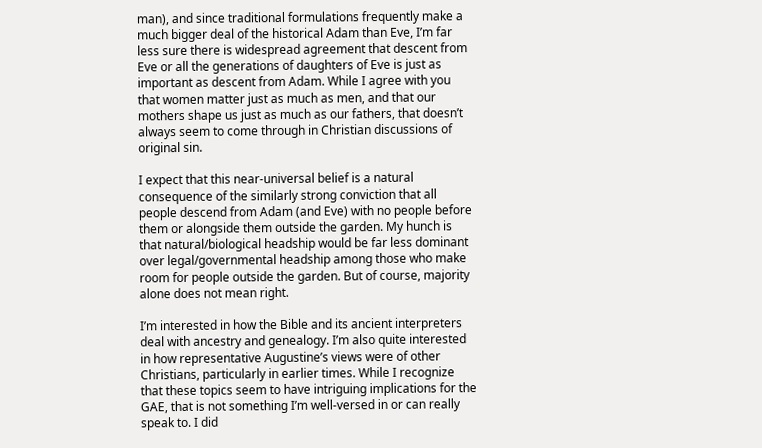man), and since traditional formulations frequently make a much bigger deal of the historical Adam than Eve, I’m far less sure there is widespread agreement that descent from Eve or all the generations of daughters of Eve is just as important as descent from Adam. While I agree with you that women matter just as much as men, and that our mothers shape us just as much as our fathers, that doesn’t always seem to come through in Christian discussions of original sin.

I expect that this near-universal belief is a natural consequence of the similarly strong conviction that all people descend from Adam (and Eve) with no people before them or alongside them outside the garden. My hunch is that natural/biological headship would be far less dominant over legal/governmental headship among those who make room for people outside the garden. But of course, majority alone does not mean right.

I’m interested in how the Bible and its ancient interpreters deal with ancestry and genealogy. I’m also quite interested in how representative Augustine’s views were of other Christians, particularly in earlier times. While I recognize that these topics seem to have intriguing implications for the GAE, that is not something I’m well-versed in or can really speak to. I did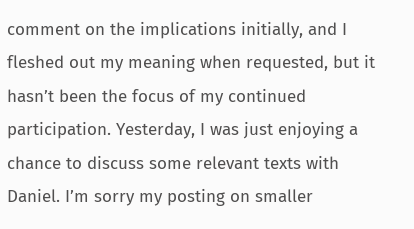comment on the implications initially, and I fleshed out my meaning when requested, but it hasn’t been the focus of my continued participation. Yesterday, I was just enjoying a chance to discuss some relevant texts with Daniel. I’m sorry my posting on smaller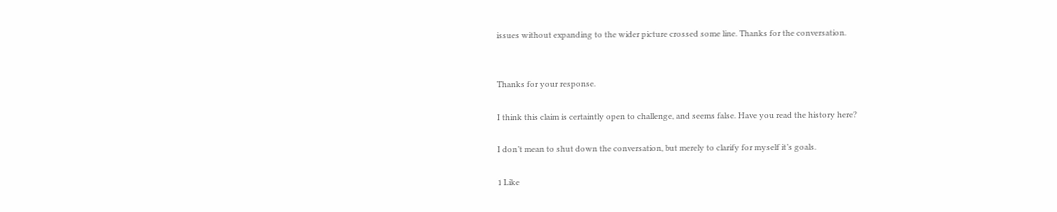issues without expanding to the wider picture crossed some line. Thanks for the conversation.


Thanks for your response.

I think this claim is certaintly open to challenge, and seems false. Have you read the history here?

I don’t mean to shut down the conversation, but merely to clarify for myself it’s goals.

1 Like